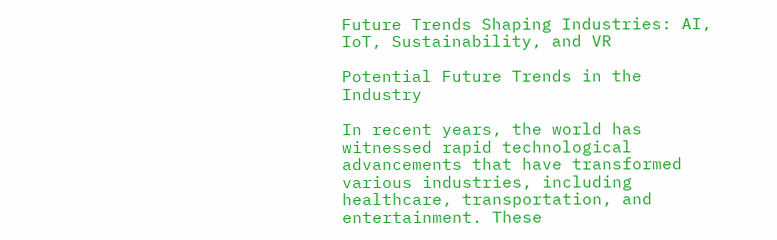Future Trends Shaping Industries: AI, IoT, Sustainability, and VR

Potential Future Trends in the Industry

In recent years, the world has witnessed rapid technological advancements that have transformed various industries, including healthcare, transportation, and entertainment. These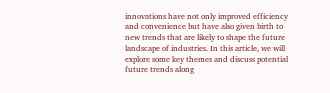innovations have not only improved efficiency and convenience but have also given birth to new trends that are likely to shape the future landscape of industries. In this article, we will explore some key themes and discuss potential future trends along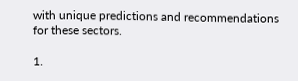with unique predictions and recommendations for these sectors.

1.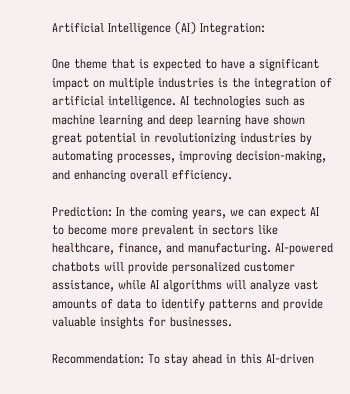Artificial Intelligence (AI) Integration:

One theme that is expected to have a significant impact on multiple industries is the integration of artificial intelligence. AI technologies such as machine learning and deep learning have shown great potential in revolutionizing industries by automating processes, improving decision-making, and enhancing overall efficiency.

Prediction: In the coming years, we can expect AI to become more prevalent in sectors like healthcare, finance, and manufacturing. AI-powered chatbots will provide personalized customer assistance, while AI algorithms will analyze vast amounts of data to identify patterns and provide valuable insights for businesses.

Recommendation: To stay ahead in this AI-driven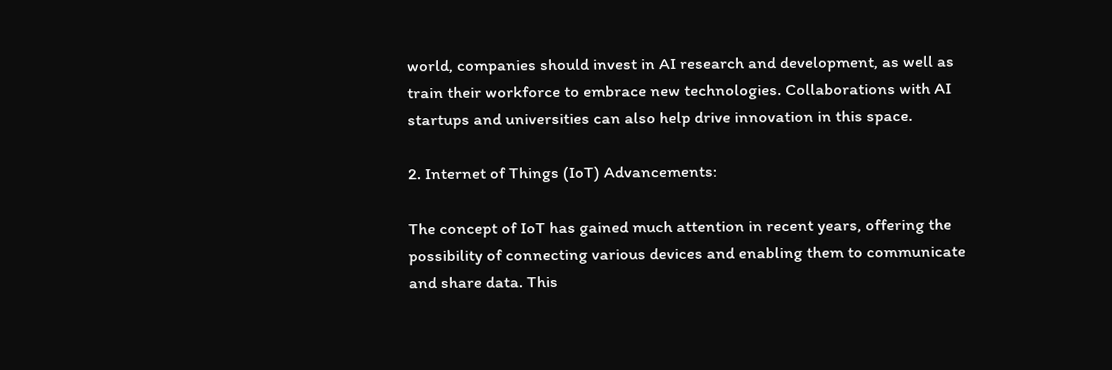world, companies should invest in AI research and development, as well as train their workforce to embrace new technologies. Collaborations with AI startups and universities can also help drive innovation in this space.

2. Internet of Things (IoT) Advancements:

The concept of IoT has gained much attention in recent years, offering the possibility of connecting various devices and enabling them to communicate and share data. This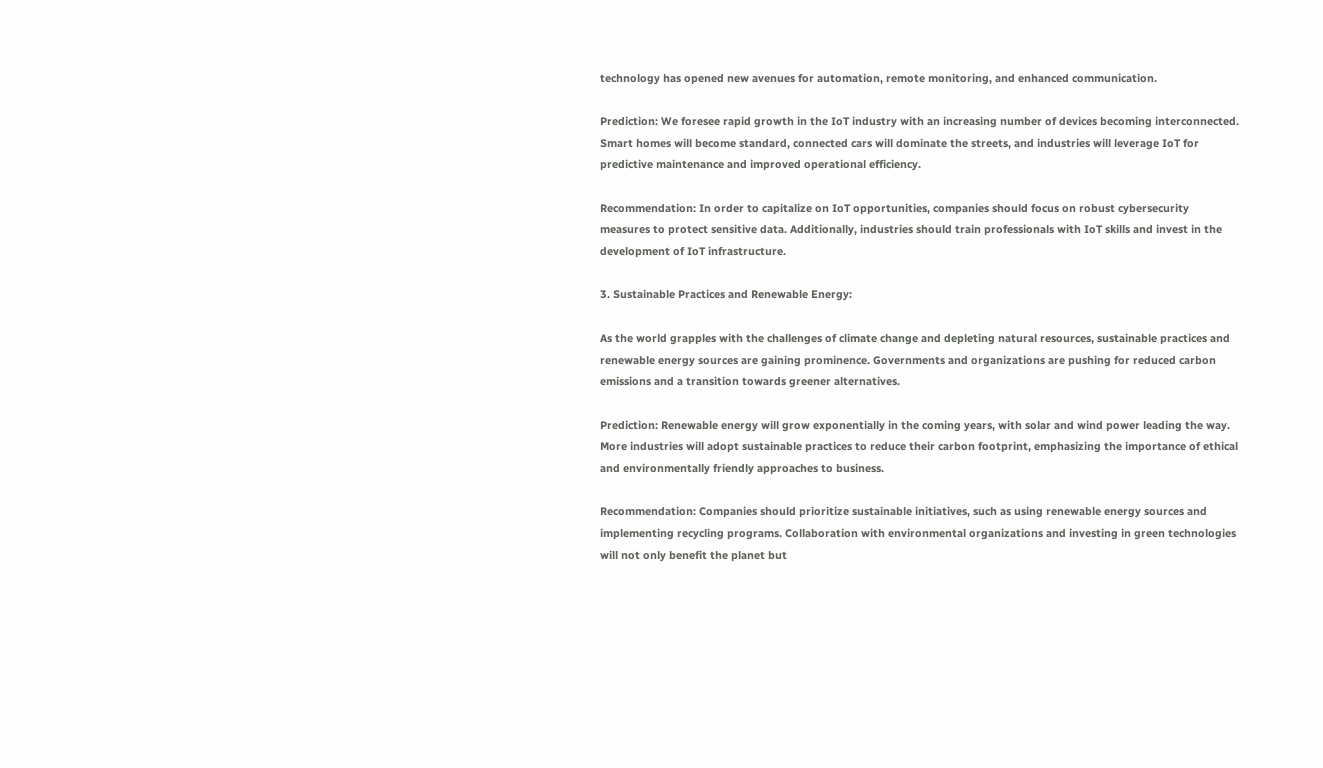technology has opened new avenues for automation, remote monitoring, and enhanced communication.

Prediction: We foresee rapid growth in the IoT industry with an increasing number of devices becoming interconnected. Smart homes will become standard, connected cars will dominate the streets, and industries will leverage IoT for predictive maintenance and improved operational efficiency.

Recommendation: In order to capitalize on IoT opportunities, companies should focus on robust cybersecurity measures to protect sensitive data. Additionally, industries should train professionals with IoT skills and invest in the development of IoT infrastructure.

3. Sustainable Practices and Renewable Energy:

As the world grapples with the challenges of climate change and depleting natural resources, sustainable practices and renewable energy sources are gaining prominence. Governments and organizations are pushing for reduced carbon emissions and a transition towards greener alternatives.

Prediction: Renewable energy will grow exponentially in the coming years, with solar and wind power leading the way. More industries will adopt sustainable practices to reduce their carbon footprint, emphasizing the importance of ethical and environmentally friendly approaches to business.

Recommendation: Companies should prioritize sustainable initiatives, such as using renewable energy sources and implementing recycling programs. Collaboration with environmental organizations and investing in green technologies will not only benefit the planet but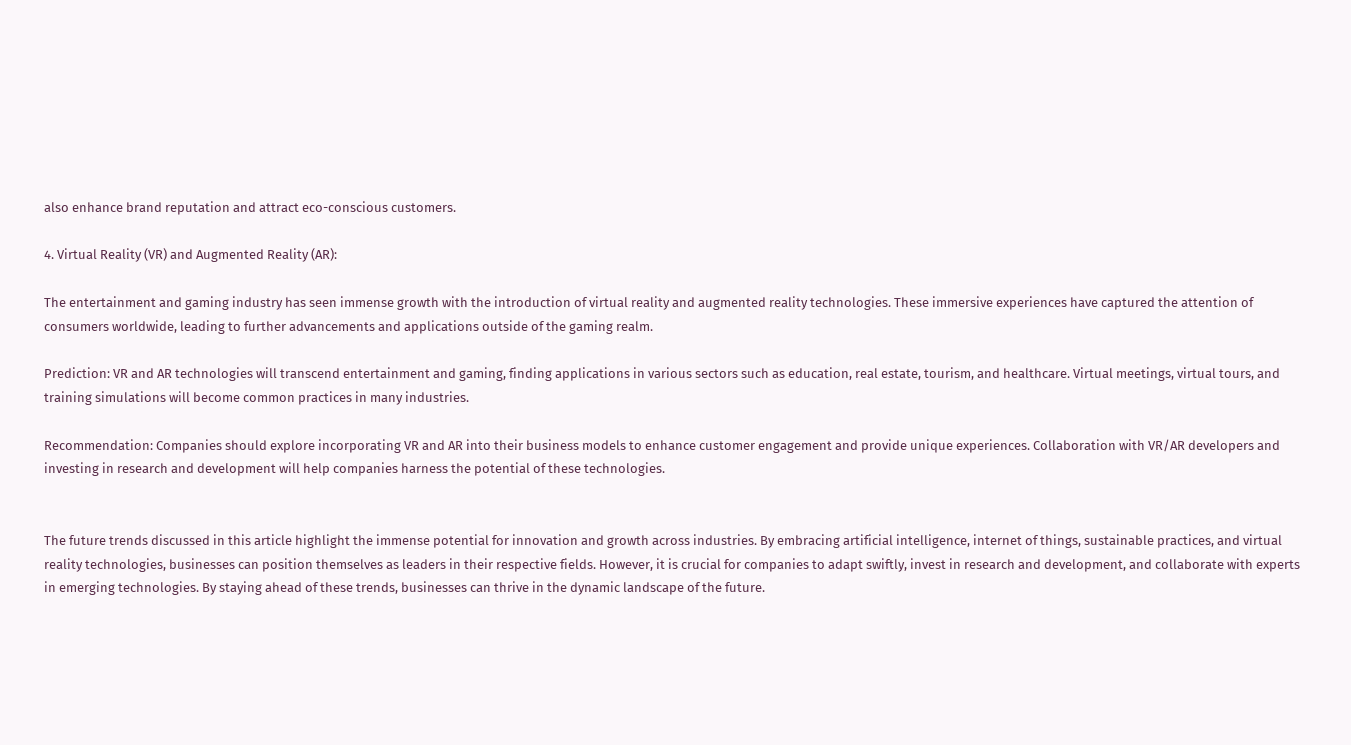also enhance brand reputation and attract eco-conscious customers.

4. Virtual Reality (VR) and Augmented Reality (AR):

The entertainment and gaming industry has seen immense growth with the introduction of virtual reality and augmented reality technologies. These immersive experiences have captured the attention of consumers worldwide, leading to further advancements and applications outside of the gaming realm.

Prediction: VR and AR technologies will transcend entertainment and gaming, finding applications in various sectors such as education, real estate, tourism, and healthcare. Virtual meetings, virtual tours, and training simulations will become common practices in many industries.

Recommendation: Companies should explore incorporating VR and AR into their business models to enhance customer engagement and provide unique experiences. Collaboration with VR/AR developers and investing in research and development will help companies harness the potential of these technologies.


The future trends discussed in this article highlight the immense potential for innovation and growth across industries. By embracing artificial intelligence, internet of things, sustainable practices, and virtual reality technologies, businesses can position themselves as leaders in their respective fields. However, it is crucial for companies to adapt swiftly, invest in research and development, and collaborate with experts in emerging technologies. By staying ahead of these trends, businesses can thrive in the dynamic landscape of the future.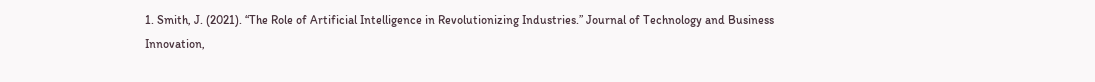1. Smith, J. (2021). “The Role of Artificial Intelligence in Revolutionizing Industries.” Journal of Technology and Business Innovation,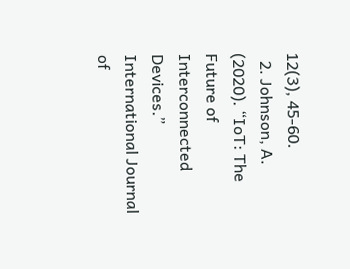12(3), 45-60.
  2. Johnson, A. (2020). “IoT: The Future of Interconnected Devices.” International Journal of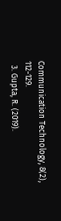Communication Technology, 8(2), 112-129.
  3. Gupta, R. (2019).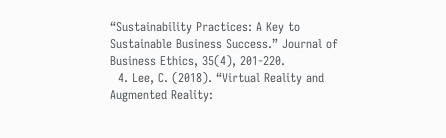“Sustainability Practices: A Key to Sustainable Business Success.” Journal of Business Ethics, 35(4), 201-220.
  4. Lee, C. (2018). “Virtual Reality and Augmented Reality: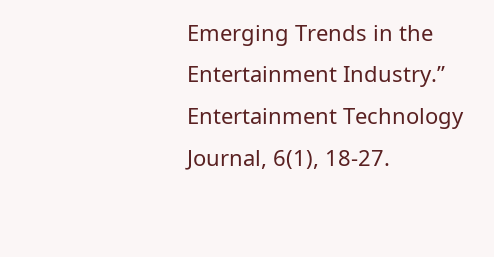Emerging Trends in the Entertainment Industry.” Entertainment Technology Journal, 6(1), 18-27.